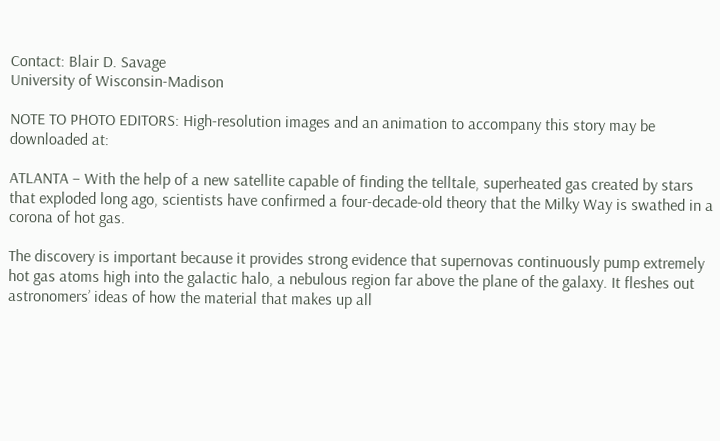Contact: Blair D. Savage
University of Wisconsin-Madison

NOTE TO PHOTO EDITORS: High-resolution images and an animation to accompany this story may be downloaded at:

ATLANTA – With the help of a new satellite capable of finding the telltale, superheated gas created by stars that exploded long ago, scientists have confirmed a four-decade-old theory that the Milky Way is swathed in a corona of hot gas.

The discovery is important because it provides strong evidence that supernovas continuously pump extremely hot gas atoms high into the galactic halo, a nebulous region far above the plane of the galaxy. It fleshes out astronomers’ ideas of how the material that makes up all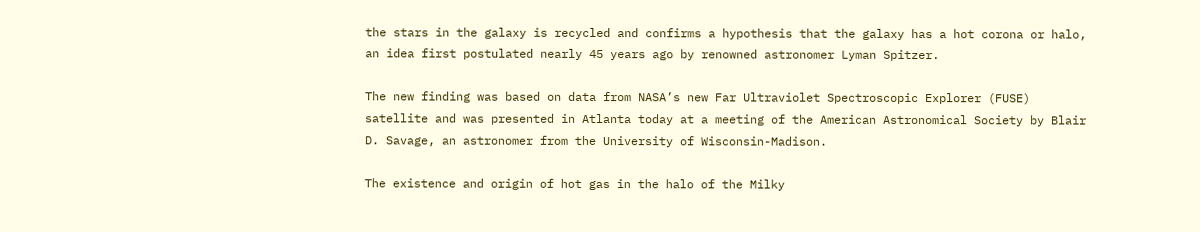the stars in the galaxy is recycled and confirms a hypothesis that the galaxy has a hot corona or halo, an idea first postulated nearly 45 years ago by renowned astronomer Lyman Spitzer.

The new finding was based on data from NASA’s new Far Ultraviolet Spectroscopic Explorer (FUSE) satellite and was presented in Atlanta today at a meeting of the American Astronomical Society by Blair D. Savage, an astronomer from the University of Wisconsin-Madison.

The existence and origin of hot gas in the halo of the Milky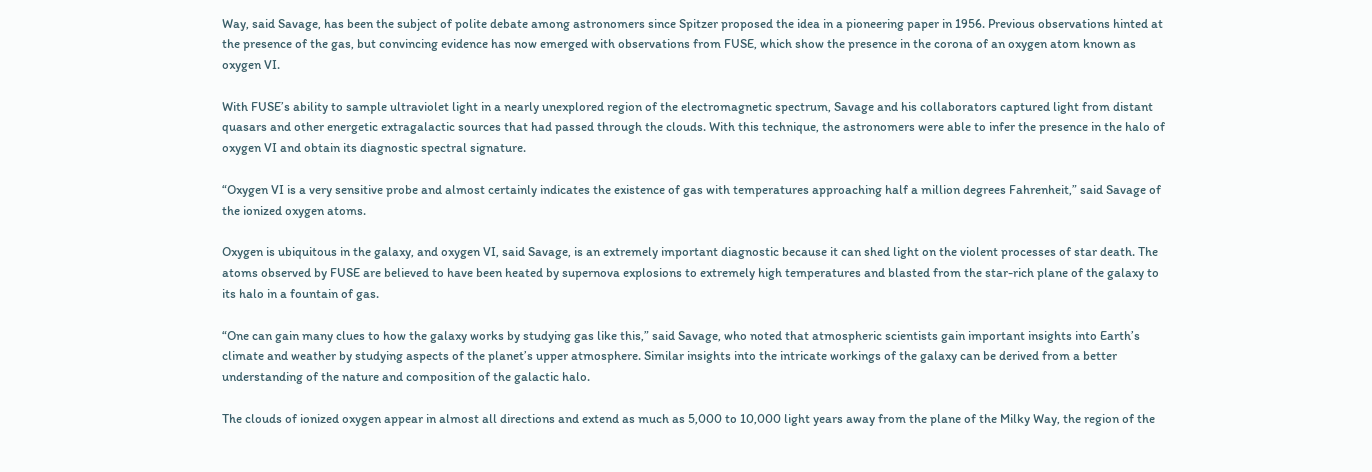Way, said Savage, has been the subject of polite debate among astronomers since Spitzer proposed the idea in a pioneering paper in 1956. Previous observations hinted at the presence of the gas, but convincing evidence has now emerged with observations from FUSE, which show the presence in the corona of an oxygen atom known as oxygen VI.

With FUSE’s ability to sample ultraviolet light in a nearly unexplored region of the electromagnetic spectrum, Savage and his collaborators captured light from distant quasars and other energetic extragalactic sources that had passed through the clouds. With this technique, the astronomers were able to infer the presence in the halo of oxygen VI and obtain its diagnostic spectral signature.

“Oxygen VI is a very sensitive probe and almost certainly indicates the existence of gas with temperatures approaching half a million degrees Fahrenheit,” said Savage of the ionized oxygen atoms.

Oxygen is ubiquitous in the galaxy, and oxygen VI, said Savage, is an extremely important diagnostic because it can shed light on the violent processes of star death. The atoms observed by FUSE are believed to have been heated by supernova explosions to extremely high temperatures and blasted from the star-rich plane of the galaxy to its halo in a fountain of gas.

“One can gain many clues to how the galaxy works by studying gas like this,” said Savage, who noted that atmospheric scientists gain important insights into Earth’s climate and weather by studying aspects of the planet’s upper atmosphere. Similar insights into the intricate workings of the galaxy can be derived from a better understanding of the nature and composition of the galactic halo.

The clouds of ionized oxygen appear in almost all directions and extend as much as 5,000 to 10,000 light years away from the plane of the Milky Way, the region of the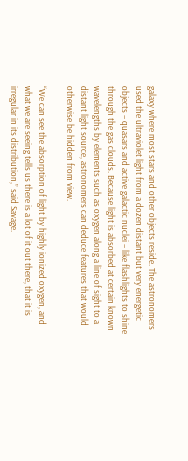galaxy where most stars and other objects reside. The astronomers used the ultraviolet light from a dozen distant but very energetic objects – quasars and active galactic nuclei – like flashlights to shine through the gas clouds. Because light is absorbed at certain known wavelengths by elements such as oxygen along a line of sight to a distant light source, astronomers can deduce features that would otherwise be hidden from view.

“We can see the absorption of light by highly ionized oxygen, and what we are seeing tells us there is a lot of it out there, that it is irregular in its distribution,” said Savage.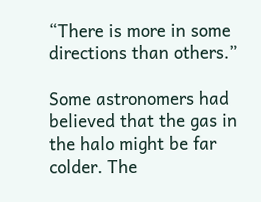“There is more in some directions than others.”

Some astronomers had believed that the gas in the halo might be far colder. The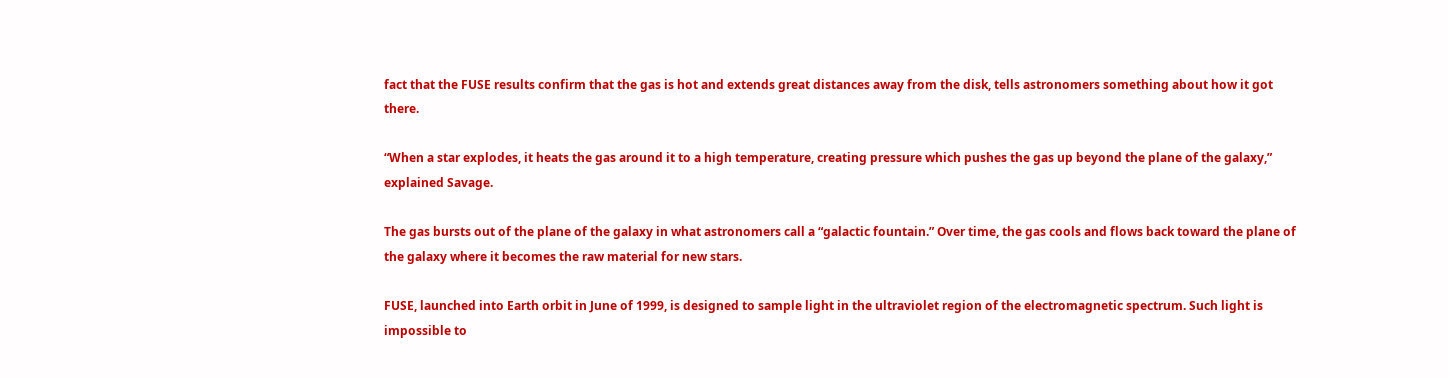fact that the FUSE results confirm that the gas is hot and extends great distances away from the disk, tells astronomers something about how it got there.

“When a star explodes, it heats the gas around it to a high temperature, creating pressure which pushes the gas up beyond the plane of the galaxy,” explained Savage.

The gas bursts out of the plane of the galaxy in what astronomers call a “galactic fountain.” Over time, the gas cools and flows back toward the plane of the galaxy where it becomes the raw material for new stars.

FUSE, launched into Earth orbit in June of 1999, is designed to sample light in the ultraviolet region of the electromagnetic spectrum. Such light is impossible to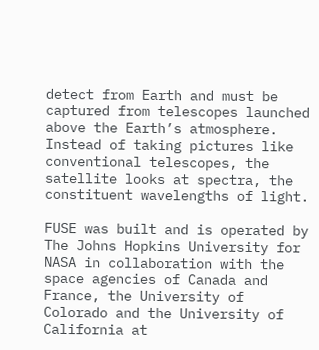detect from Earth and must be captured from telescopes launched above the Earth’s atmosphere. Instead of taking pictures like conventional telescopes, the satellite looks at spectra, the constituent wavelengths of light.

FUSE was built and is operated by The Johns Hopkins University for NASA in collaboration with the space agencies of Canada and France, the University of Colorado and the University of California at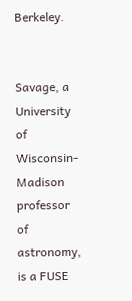Berkeley.


Savage, a University of Wisconsin-Madison professor of astronomy, is a FUSE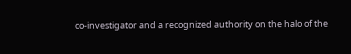co-investigator and a recognized authority on the halo of the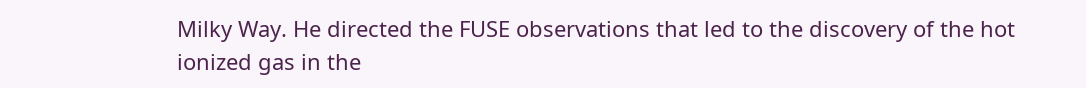Milky Way. He directed the FUSE observations that led to the discovery of the hot ionized gas in the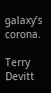galaxy’s corona.

Terry Devitt